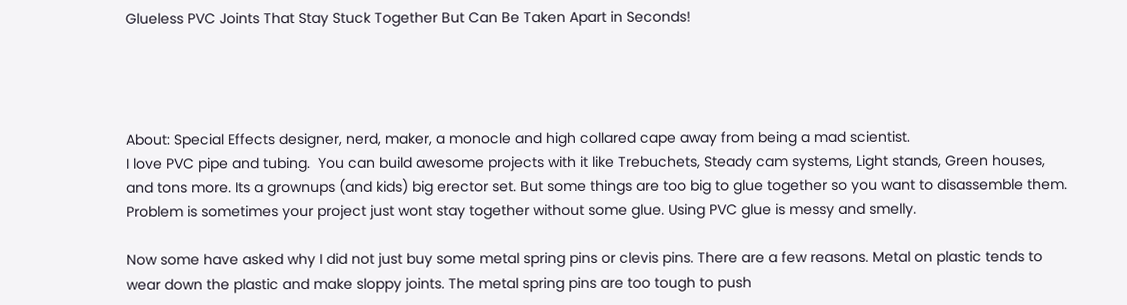Glueless PVC Joints That Stay Stuck Together But Can Be Taken Apart in Seconds!




About: Special Effects designer, nerd, maker, a monocle and high collared cape away from being a mad scientist.
I love PVC pipe and tubing.  You can build awesome projects with it like Trebuchets, Steady cam systems, Light stands, Green houses, and tons more. Its a grownups (and kids) big erector set. But some things are too big to glue together so you want to disassemble them. Problem is sometimes your project just wont stay together without some glue. Using PVC glue is messy and smelly.

Now some have asked why I did not just buy some metal spring pins or clevis pins. There are a few reasons. Metal on plastic tends to wear down the plastic and make sloppy joints. The metal spring pins are too tough to push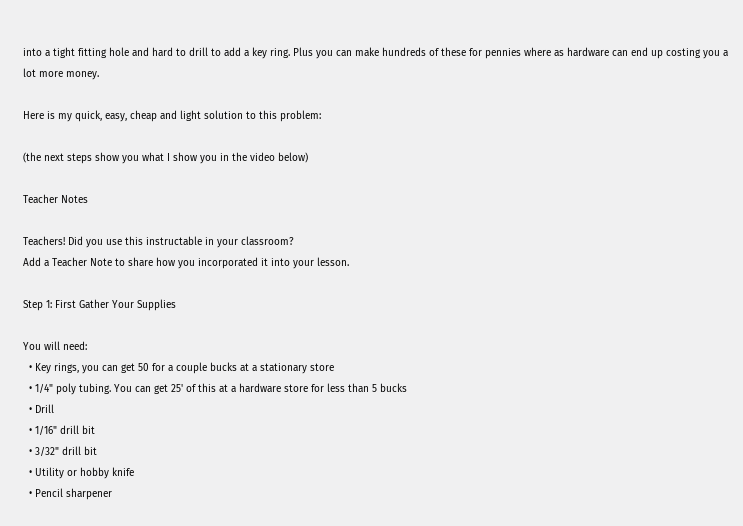into a tight fitting hole and hard to drill to add a key ring. Plus you can make hundreds of these for pennies where as hardware can end up costing you a lot more money.

Here is my quick, easy, cheap and light solution to this problem:

(the next steps show you what I show you in the video below)

Teacher Notes

Teachers! Did you use this instructable in your classroom?
Add a Teacher Note to share how you incorporated it into your lesson.

Step 1: First Gather Your Supplies

You will need:
  • Key rings, you can get 50 for a couple bucks at a stationary store
  • 1/4" poly tubing. You can get 25' of this at a hardware store for less than 5 bucks
  • Drill
  • 1/16" drill bit
  • 3/32" drill bit
  • Utility or hobby knife
  • Pencil sharpener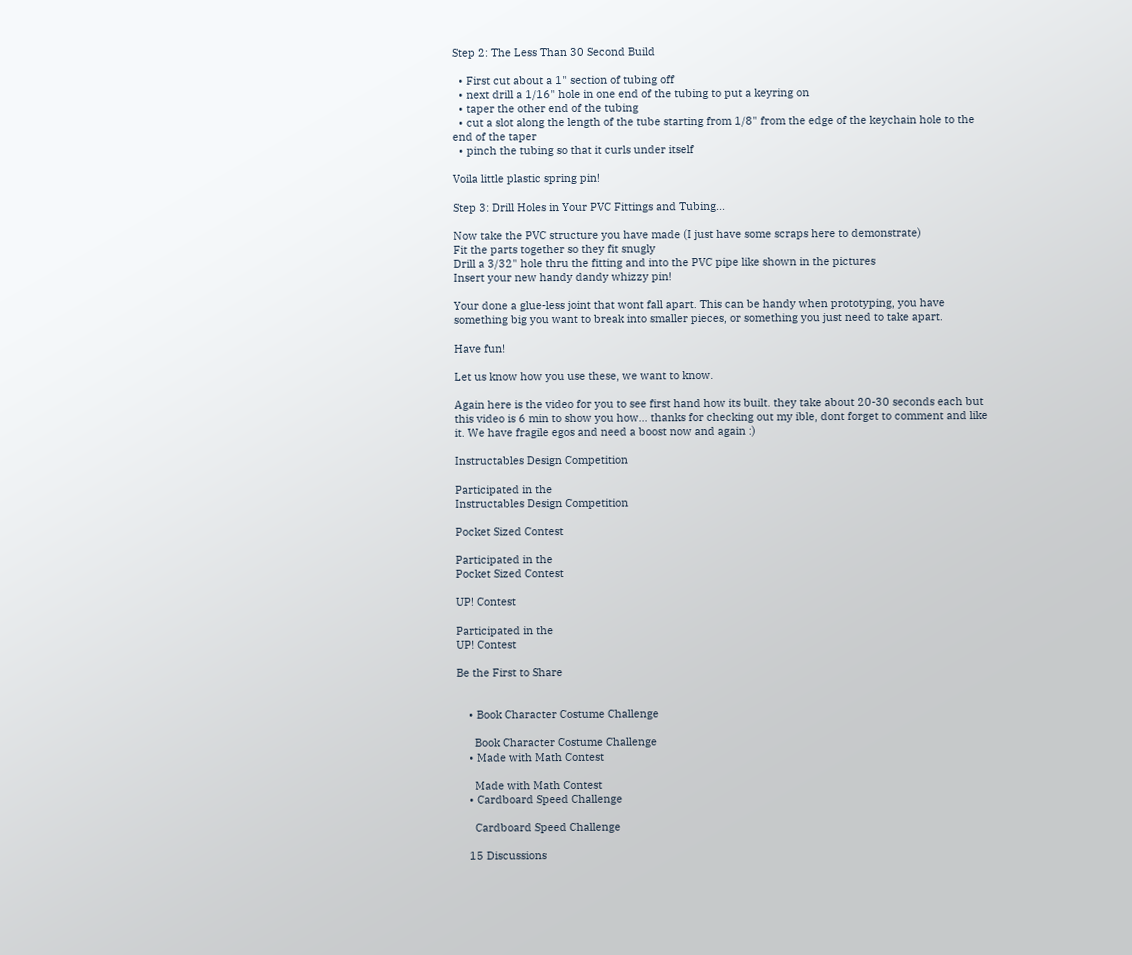Step 2: The Less Than 30 Second Build

  • First cut about a 1" section of tubing off
  • next drill a 1/16" hole in one end of the tubing to put a keyring on
  • taper the other end of the tubing
  • cut a slot along the length of the tube starting from 1/8" from the edge of the keychain hole to the end of the taper
  • pinch the tubing so that it curls under itself

Voila little plastic spring pin!

Step 3: Drill Holes in Your PVC Fittings and Tubing...

Now take the PVC structure you have made (I just have some scraps here to demonstrate)
Fit the parts together so they fit snugly
Drill a 3/32" hole thru the fitting and into the PVC pipe like shown in the pictures
Insert your new handy dandy whizzy pin!

Your done a glue-less joint that wont fall apart. This can be handy when prototyping, you have something big you want to break into smaller pieces, or something you just need to take apart.

Have fun!

Let us know how you use these, we want to know.

Again here is the video for you to see first hand how its built. they take about 20-30 seconds each but this video is 6 min to show you how... thanks for checking out my ible, dont forget to comment and like it. We have fragile egos and need a boost now and again :)

Instructables Design Competition

Participated in the
Instructables Design Competition

Pocket Sized Contest

Participated in the
Pocket Sized Contest

UP! Contest

Participated in the
UP! Contest

Be the First to Share


    • Book Character Costume Challenge

      Book Character Costume Challenge
    • Made with Math Contest

      Made with Math Contest
    • Cardboard Speed Challenge

      Cardboard Speed Challenge

    15 Discussions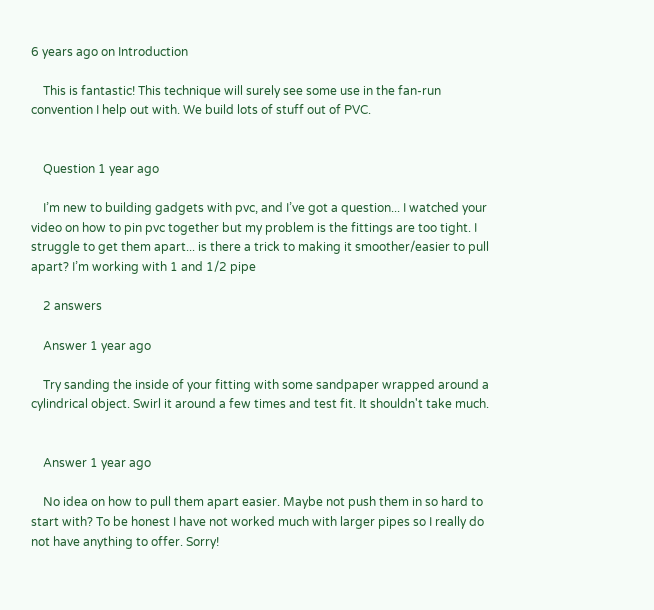6 years ago on Introduction

    This is fantastic! This technique will surely see some use in the fan-run convention I help out with. We build lots of stuff out of PVC.


    Question 1 year ago

    I’m new to building gadgets with pvc, and I’ve got a question... I watched your video on how to pin pvc together but my problem is the fittings are too tight. I struggle to get them apart... is there a trick to making it smoother/easier to pull apart? I’m working with 1 and 1/2 pipe

    2 answers

    Answer 1 year ago

    Try sanding the inside of your fitting with some sandpaper wrapped around a cylindrical object. Swirl it around a few times and test fit. It shouldn't take much.


    Answer 1 year ago

    No idea on how to pull them apart easier. Maybe not push them in so hard to start with? To be honest I have not worked much with larger pipes so I really do not have anything to offer. Sorry!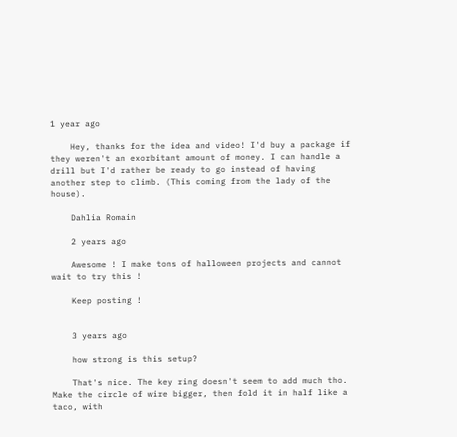1 year ago

    Hey, thanks for the idea and video! I'd buy a package if they weren't an exorbitant amount of money. I can handle a drill but I'd rather be ready to go instead of having another step to climb. (This coming from the lady of the house).

    Dahlia Romain

    2 years ago

    Awesome ! I make tons of halloween projects and cannot wait to try this !

    Keep posting !


    3 years ago

    how strong is this setup?

    That's nice. The key ring doesn't seem to add much tho. Make the circle of wire bigger, then fold it in half like a taco, with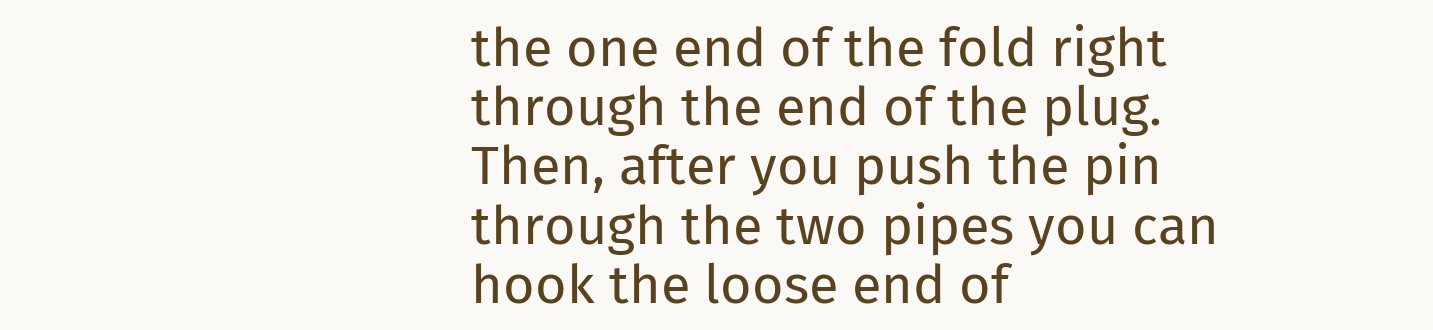the one end of the fold right through the end of the plug. Then, after you push the pin through the two pipes you can hook the loose end of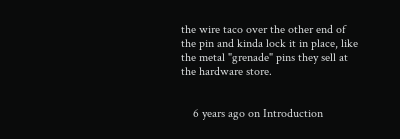the wire taco over the other end of the pin and kinda lock it in place, like the metal "grenade" pins they sell at the hardware store.


    6 years ago on Introduction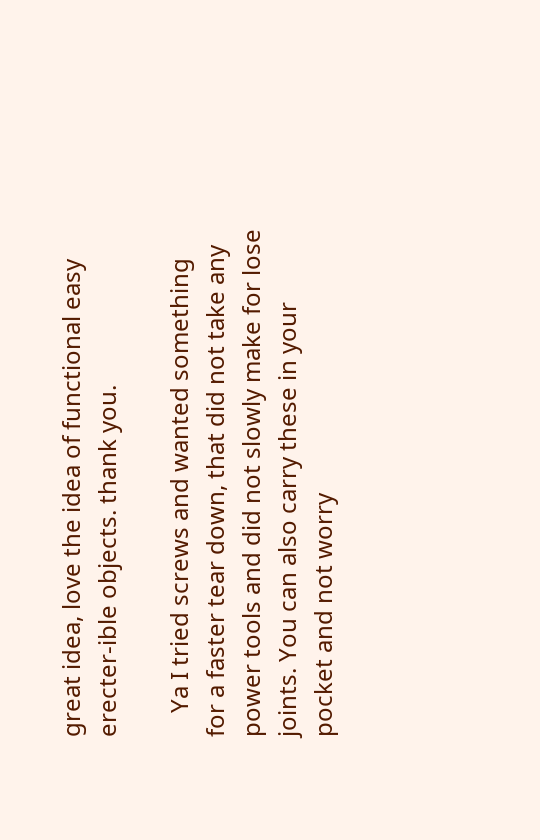great idea, love the idea of functional easy erecter-ible objects. thank you.

    Ya I tried screws and wanted something for a faster tear down, that did not take any power tools and did not slowly make for lose joints. You can also carry these in your pocket and not worry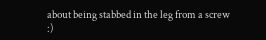about being stabbed in the leg from a screw :)